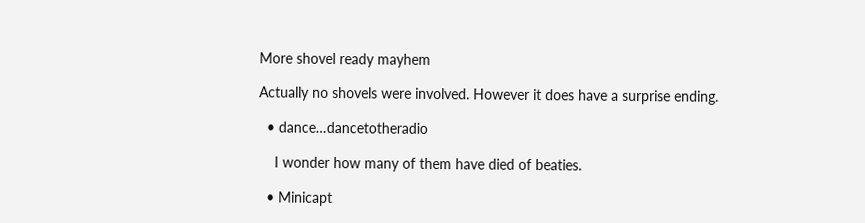More shovel ready mayhem

Actually no shovels were involved. However it does have a surprise ending.

  • dance…dancetotheradio

    I wonder how many of them have died of beaties.

  • Minicapt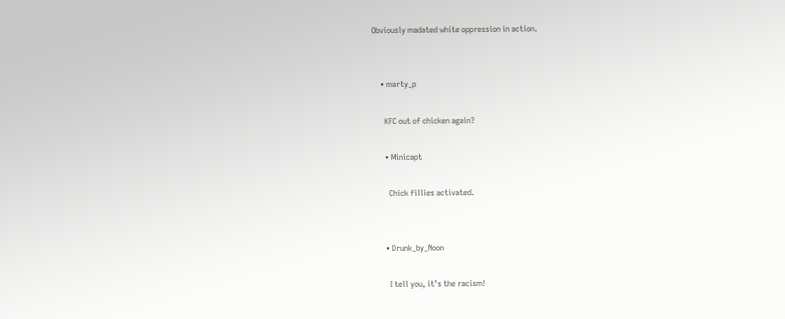Obviously madated white oppression in action.


    • marty_p

      KFC out of chicken again?

      • Minicapt

        Chick fillies activated.


      • Drunk_by_Noon

        I tell you, it’s the racism!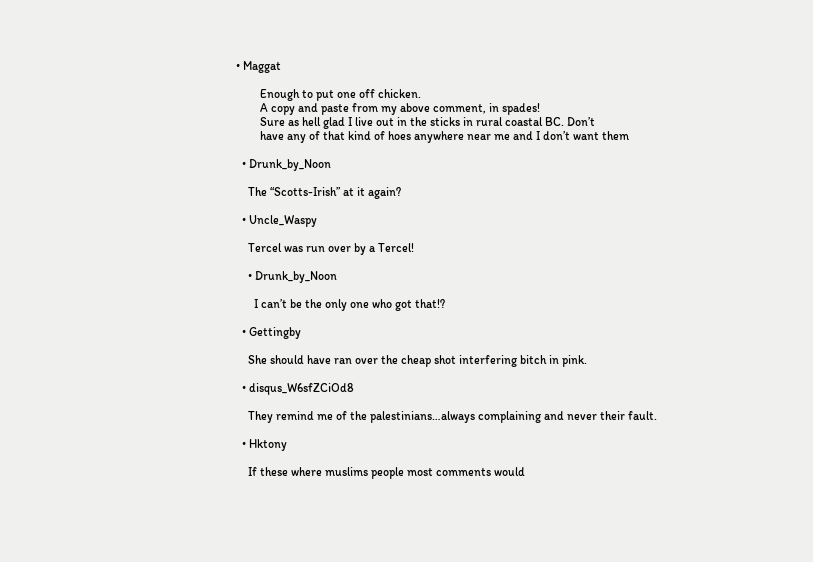• Maggat

        Enough to put one off chicken.
        A copy and paste from my above comment, in spades!
        Sure as hell glad I live out in the sticks in rural coastal BC. Don’t
        have any of that kind of hoes anywhere near me and I don’t want them

  • Drunk_by_Noon

    The “Scotts-Irish” at it again?

  • Uncle_Waspy

    Tercel was run over by a Tercel!

    • Drunk_by_Noon

      I can’t be the only one who got that!?

  • Gettingby

    She should have ran over the cheap shot interfering bitch in pink.

  • disqus_W6sfZCiOd8

    They remind me of the palestinians…always complaining and never their fault.

  • Hktony

    If these where muslims people most comments would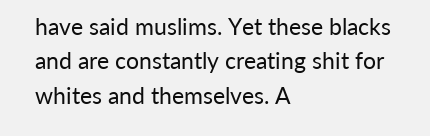have said muslims. Yet these blacks and are constantly creating shit for whites and themselves. A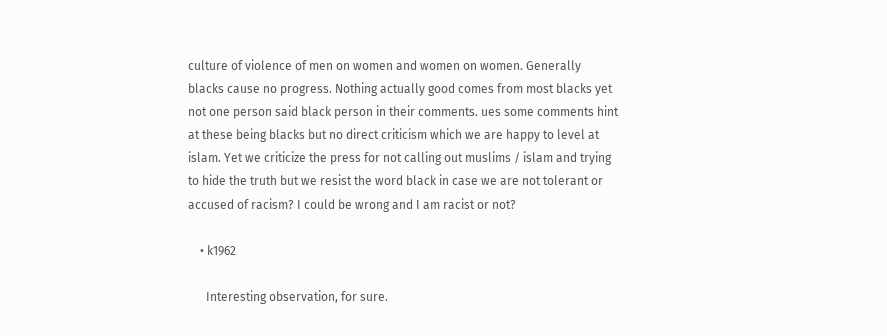culture of violence of men on women and women on women. Generally blacks cause no progress. Nothing actually good comes from most blacks yet not one person said black person in their comments. ues some comments hint at these being blacks but no direct criticism which we are happy to level at islam. Yet we criticize the press for not calling out muslims / islam and trying to hide the truth but we resist the word black in case we are not tolerant or accused of racism? I could be wrong and I am racist or not?

    • k1962

      Interesting observation, for sure.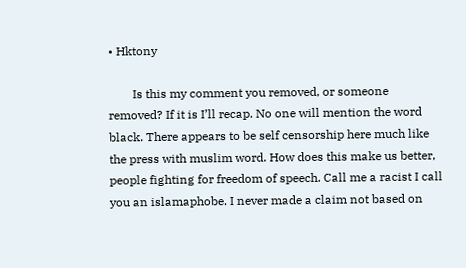• Hktony

        Is this my comment you removed, or someone removed? If it is I’ll recap. No one will mention the word black. There appears to be self censorship here much like the press with muslim word. How does this make us better, people fighting for freedom of speech. Call me a racist I call you an islamaphobe. I never made a claim not based on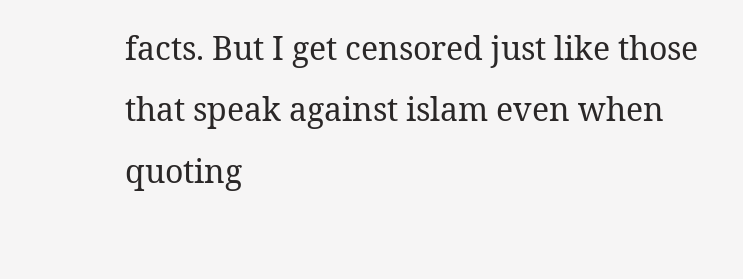facts. But I get censored just like those that speak against islam even when quoting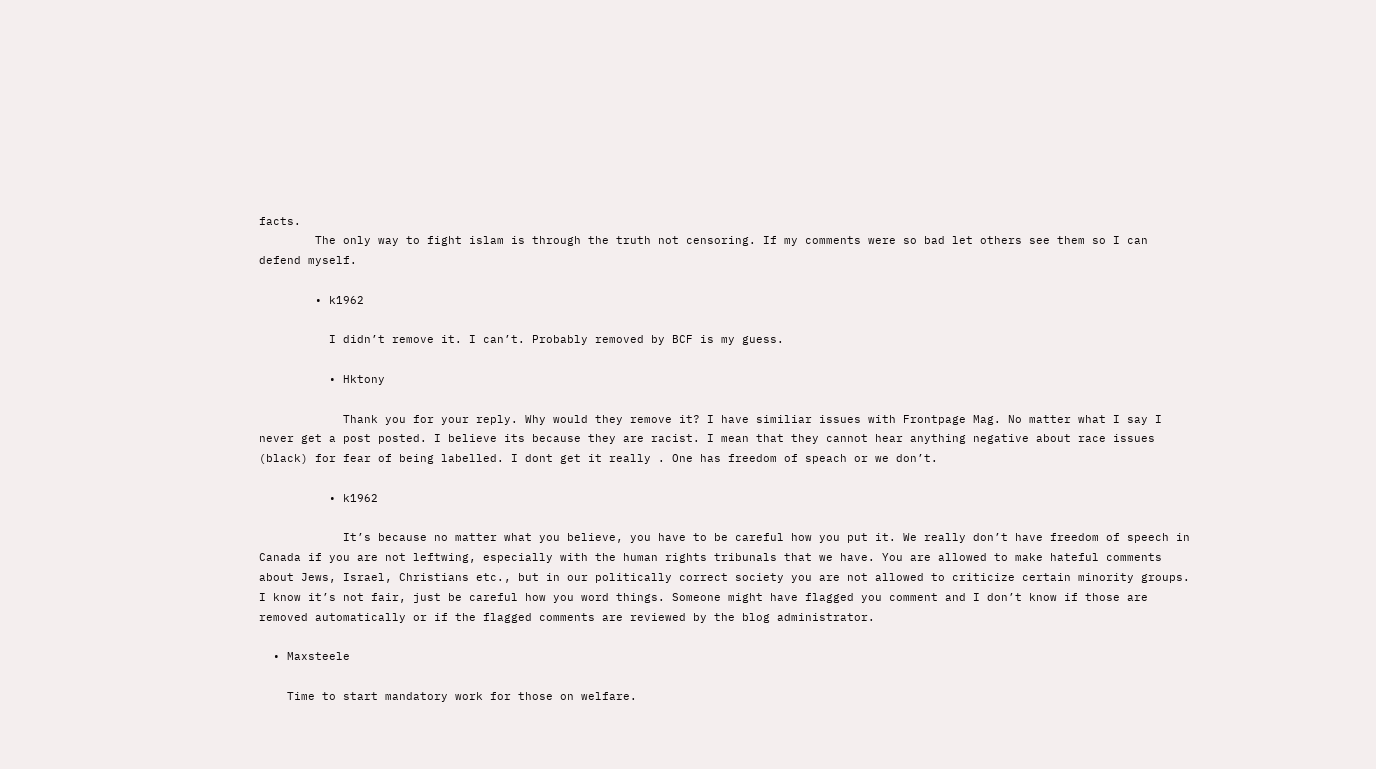facts.
        The only way to fight islam is through the truth not censoring. If my comments were so bad let others see them so I can defend myself.

        • k1962

          I didn’t remove it. I can’t. Probably removed by BCF is my guess.

          • Hktony

            Thank you for your reply. Why would they remove it? I have similiar issues with Frontpage Mag. No matter what I say I never get a post posted. I believe its because they are racist. I mean that they cannot hear anything negative about race issues (black) for fear of being labelled. I dont get it really . One has freedom of speach or we don’t.

          • k1962

            It’s because no matter what you believe, you have to be careful how you put it. We really don’t have freedom of speech in Canada if you are not leftwing, especially with the human rights tribunals that we have. You are allowed to make hateful comments about Jews, Israel, Christians etc., but in our politically correct society you are not allowed to criticize certain minority groups. I know it’s not fair, just be careful how you word things. Someone might have flagged you comment and I don’t know if those are removed automatically or if the flagged comments are reviewed by the blog administrator.

  • Maxsteele

    Time to start mandatory work for those on welfare.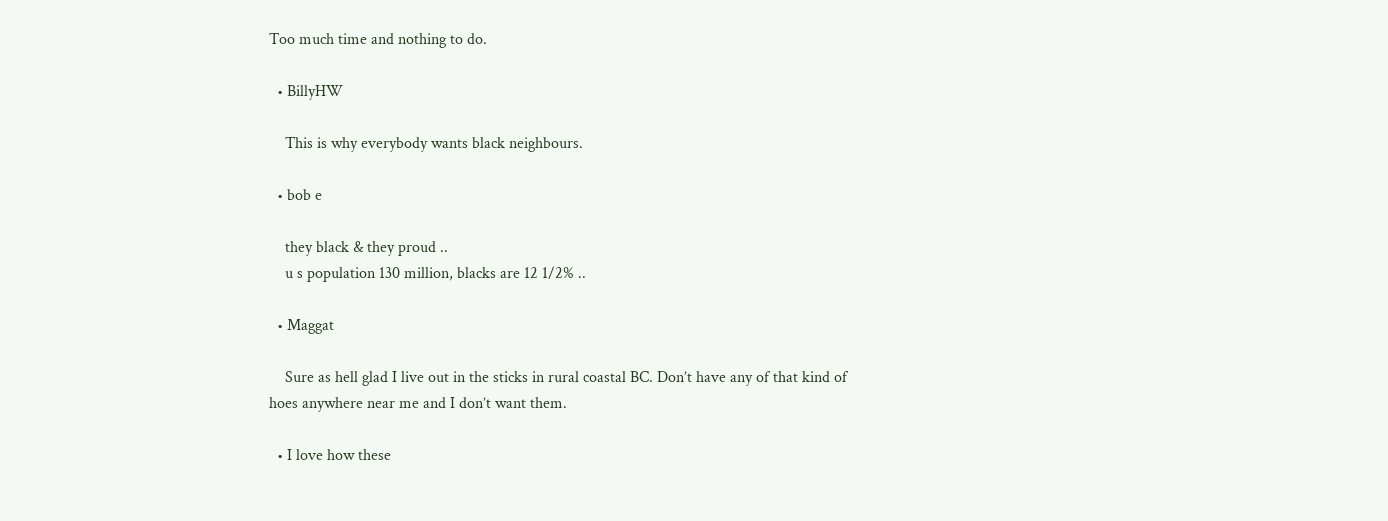Too much time and nothing to do.

  • BillyHW

    This is why everybody wants black neighbours.

  • bob e

    they black & they proud ..
    u s population 130 million, blacks are 12 1/2% ..

  • Maggat

    Sure as hell glad I live out in the sticks in rural coastal BC. Don’t have any of that kind of hoes anywhere near me and I don’t want them.

  • I love how these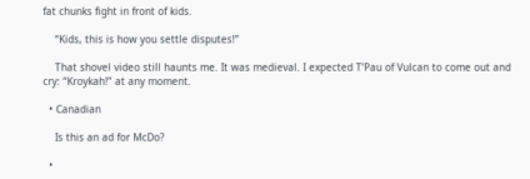fat chunks fight in front of kids.

    “Kids, this is how you settle disputes!”

    That shovel video still haunts me. It was medieval. I expected T’Pau of Vulcan to come out and cry: “Kroykah!” at any moment.

  • Canadian

    Is this an ad for McDo?

  •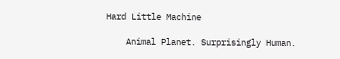Hard Little Machine

    Animal Planet. Surprisingly Human.